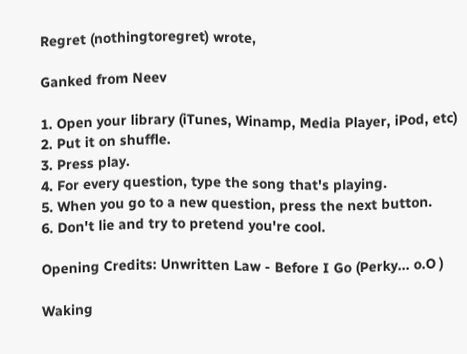Regret (nothingtoregret) wrote,

Ganked from Neev

1. Open your library (iTunes, Winamp, Media Player, iPod, etc)
2. Put it on shuffle.
3. Press play.
4. For every question, type the song that's playing.
5. When you go to a new question, press the next button.
6. Don't lie and try to pretend you're cool.

Opening Credits: Unwritten Law - Before I Go (Perky... o.O )

Waking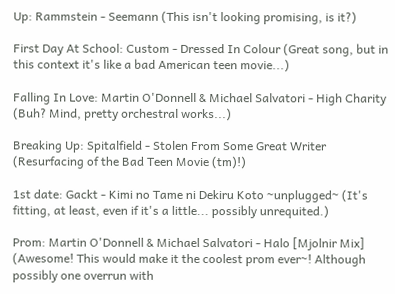Up: Rammstein - Seemann (This isn't looking promising, is it?)

First Day At School: Custom - Dressed In Colour (Great song, but in this context it's like a bad American teen movie...)

Falling In Love: Martin O'Donnell & Michael Salvatori - High Charity (Buh? Mind, pretty orchestral works...)

Breaking Up: Spitalfield - Stolen From Some Great Writer (Resurfacing of the Bad Teen Movie (tm)!)

1st date: Gackt - Kimi no Tame ni Dekiru Koto ~unplugged~ (It's fitting, at least, even if it's a little... possibly unrequited.)

Prom: Martin O'Donnell & Michael Salvatori - Halo [Mjolnir Mix] (Awesome! This would make it the coolest prom ever~! Although possibly one overrun with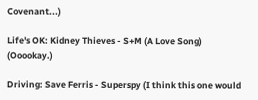Covenant...)

Life's OK: Kidney Thieves - S+M (A Love Song) (Ooookay.)

Driving: Save Ferris - Superspy (I think this one would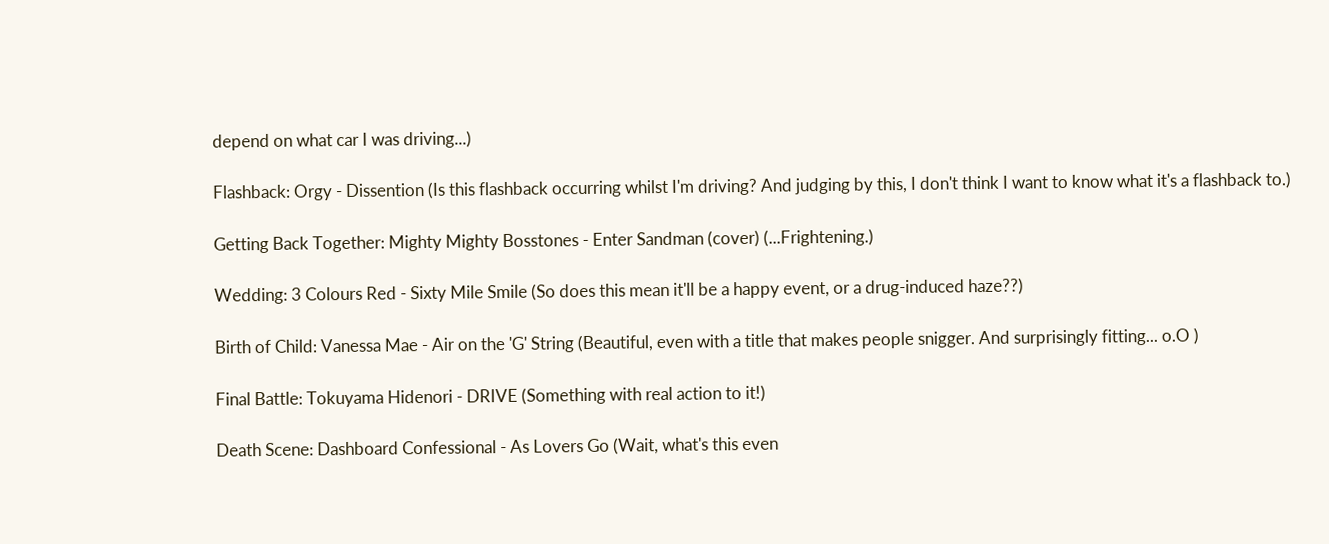depend on what car I was driving...)

Flashback: Orgy - Dissention (Is this flashback occurring whilst I'm driving? And judging by this, I don't think I want to know what it's a flashback to.)

Getting Back Together: Mighty Mighty Bosstones - Enter Sandman (cover) (...Frightening.)

Wedding: 3 Colours Red - Sixty Mile Smile (So does this mean it'll be a happy event, or a drug-induced haze??)

Birth of Child: Vanessa Mae - Air on the 'G' String (Beautiful, even with a title that makes people snigger. And surprisingly fitting... o.O )

Final Battle: Tokuyama Hidenori - DRIVE (Something with real action to it!)

Death Scene: Dashboard Confessional - As Lovers Go (Wait, what's this even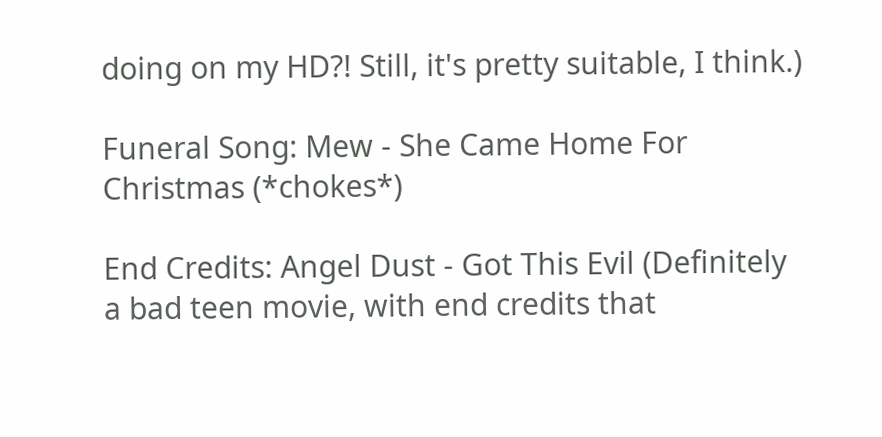doing on my HD?! Still, it's pretty suitable, I think.)

Funeral Song: Mew - She Came Home For Christmas (*chokes*)

End Credits: Angel Dust - Got This Evil (Definitely a bad teen movie, with end credits that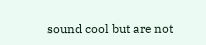sound cool but are not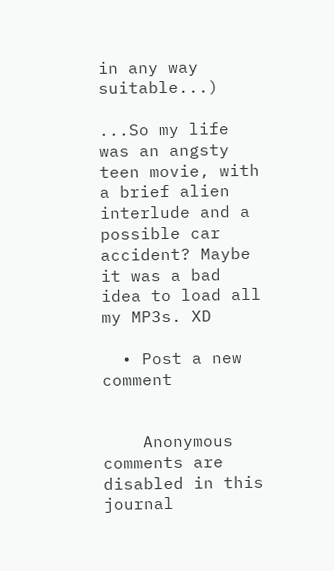in any way suitable...)

...So my life was an angsty teen movie, with a brief alien interlude and a possible car accident? Maybe it was a bad idea to load all my MP3s. XD

  • Post a new comment


    Anonymous comments are disabled in this journal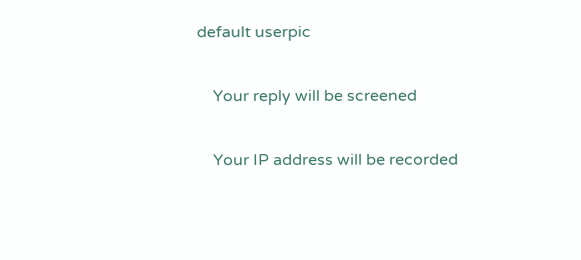default userpic

    Your reply will be screened

    Your IP address will be recorded